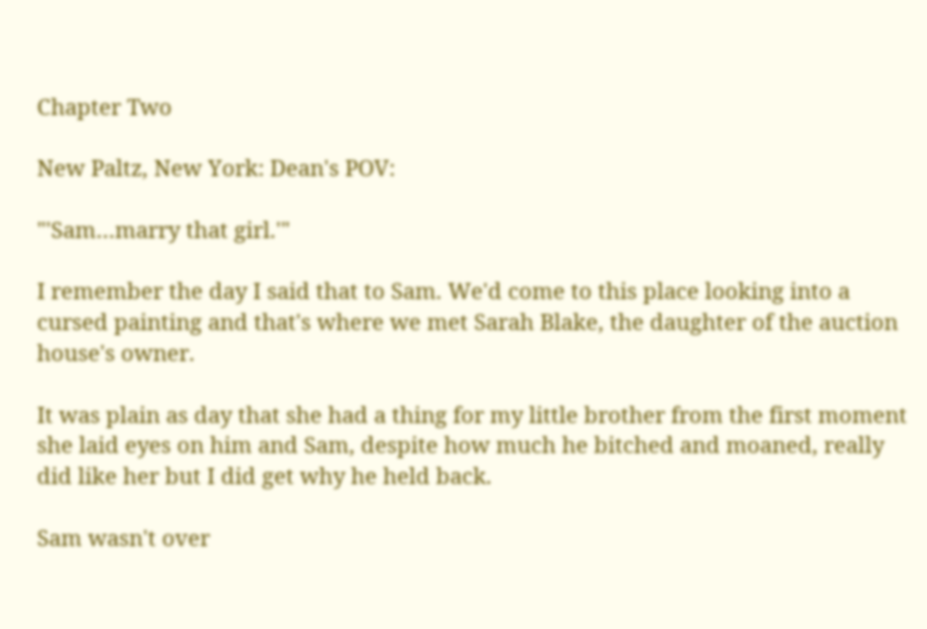Chapter Two

New Paltz, New York: Dean's POV:

"'Sam…marry that girl.'"

I remember the day I said that to Sam. We'd come to this place looking into a cursed painting and that's where we met Sarah Blake, the daughter of the auction house's owner.

It was plain as day that she had a thing for my little brother from the first moment she laid eyes on him and Sam, despite how much he bitched and moaned, really did like her but I did get why he held back.

Sam wasn't over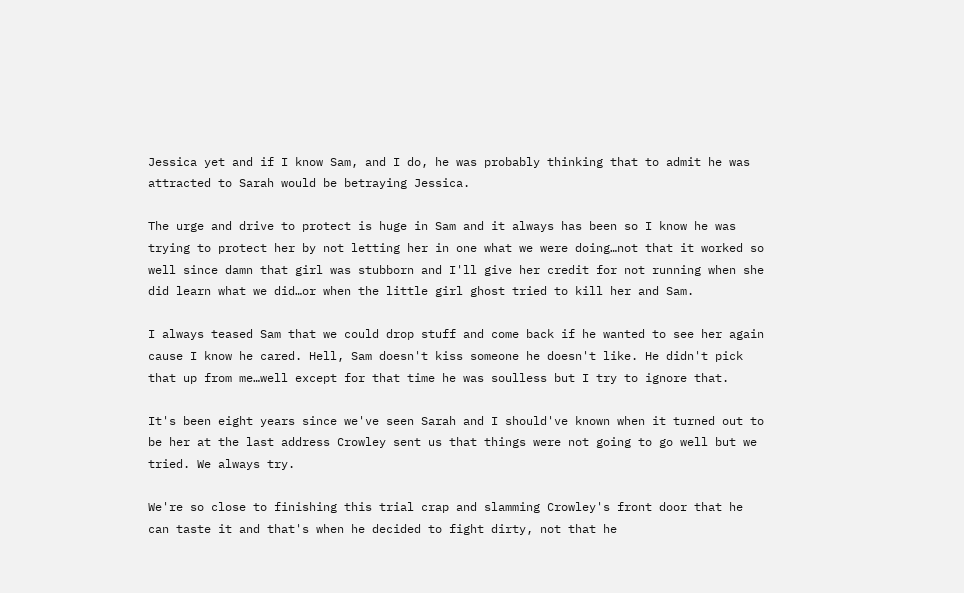Jessica yet and if I know Sam, and I do, he was probably thinking that to admit he was attracted to Sarah would be betraying Jessica.

The urge and drive to protect is huge in Sam and it always has been so I know he was trying to protect her by not letting her in one what we were doing…not that it worked so well since damn that girl was stubborn and I'll give her credit for not running when she did learn what we did…or when the little girl ghost tried to kill her and Sam.

I always teased Sam that we could drop stuff and come back if he wanted to see her again cause I know he cared. Hell, Sam doesn't kiss someone he doesn't like. He didn't pick that up from me…well except for that time he was soulless but I try to ignore that.

It's been eight years since we've seen Sarah and I should've known when it turned out to be her at the last address Crowley sent us that things were not going to go well but we tried. We always try.

We're so close to finishing this trial crap and slamming Crowley's front door that he can taste it and that's when he decided to fight dirty, not that he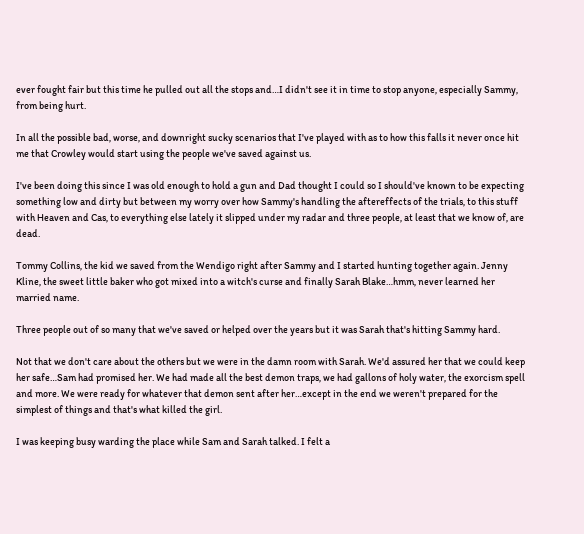ever fought fair but this time he pulled out all the stops and…I didn't see it in time to stop anyone, especially Sammy, from being hurt.

In all the possible bad, worse, and downright sucky scenarios that I've played with as to how this falls it never once hit me that Crowley would start using the people we've saved against us.

I've been doing this since I was old enough to hold a gun and Dad thought I could so I should've known to be expecting something low and dirty but between my worry over how Sammy's handling the aftereffects of the trials, to this stuff with Heaven and Cas, to everything else lately it slipped under my radar and three people, at least that we know of, are dead.

Tommy Collins, the kid we saved from the Wendigo right after Sammy and I started hunting together again. Jenny Kline, the sweet little baker who got mixed into a witch's curse and finally Sarah Blake…hmm, never learned her married name.

Three people out of so many that we've saved or helped over the years but it was Sarah that's hitting Sammy hard.

Not that we don't care about the others but we were in the damn room with Sarah. We'd assured her that we could keep her safe…Sam had promised her. We had made all the best demon traps, we had gallons of holy water, the exorcism spell and more. We were ready for whatever that demon sent after her…except in the end we weren't prepared for the simplest of things and that's what killed the girl.

I was keeping busy warding the place while Sam and Sarah talked. I felt a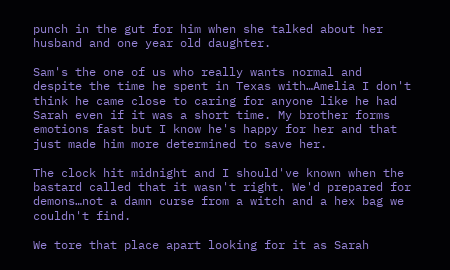punch in the gut for him when she talked about her husband and one year old daughter.

Sam's the one of us who really wants normal and despite the time he spent in Texas with…Amelia I don't think he came close to caring for anyone like he had Sarah even if it was a short time. My brother forms emotions fast but I know he's happy for her and that just made him more determined to save her.

The clock hit midnight and I should've known when the bastard called that it wasn't right. We'd prepared for demons…not a damn curse from a witch and a hex bag we couldn't find.

We tore that place apart looking for it as Sarah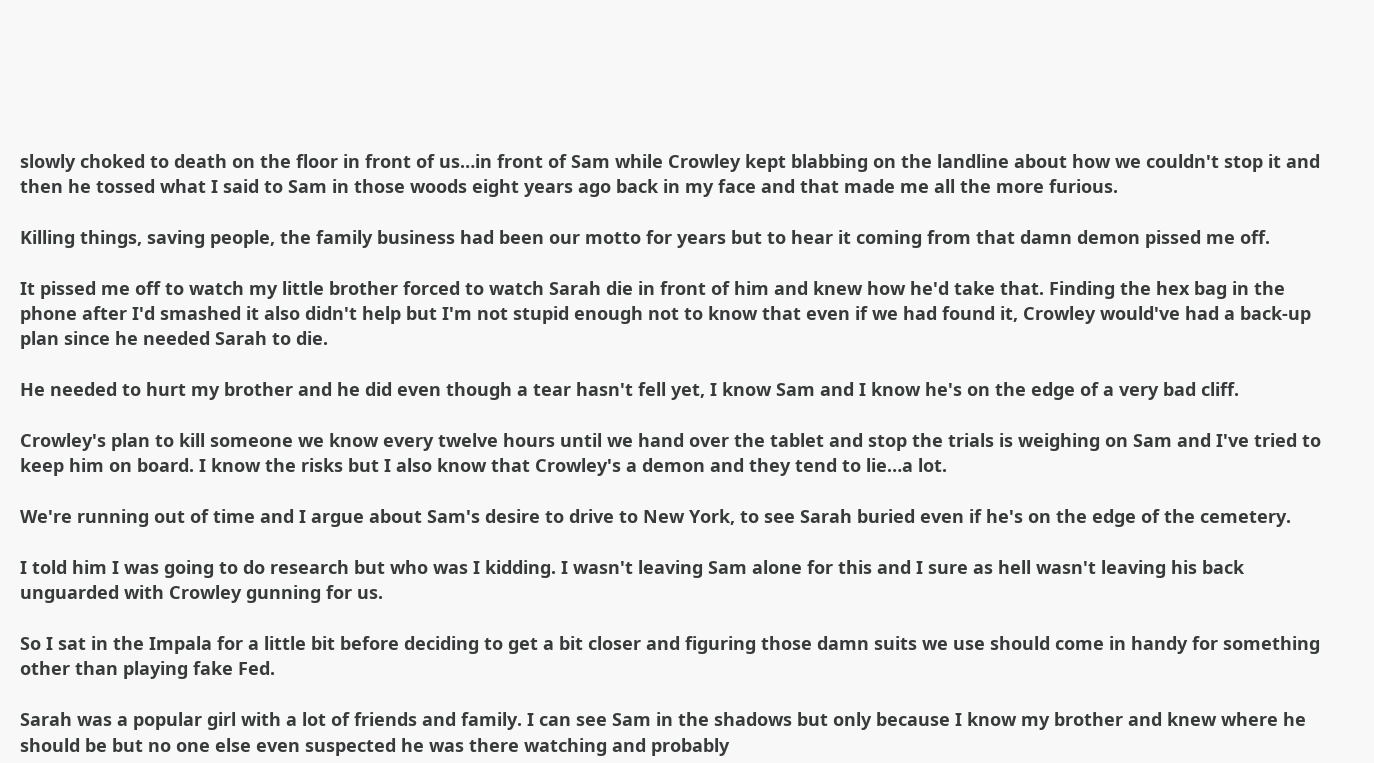slowly choked to death on the floor in front of us…in front of Sam while Crowley kept blabbing on the landline about how we couldn't stop it and then he tossed what I said to Sam in those woods eight years ago back in my face and that made me all the more furious.

Killing things, saving people, the family business had been our motto for years but to hear it coming from that damn demon pissed me off.

It pissed me off to watch my little brother forced to watch Sarah die in front of him and knew how he'd take that. Finding the hex bag in the phone after I'd smashed it also didn't help but I'm not stupid enough not to know that even if we had found it, Crowley would've had a back-up plan since he needed Sarah to die.

He needed to hurt my brother and he did even though a tear hasn't fell yet, I know Sam and I know he's on the edge of a very bad cliff.

Crowley's plan to kill someone we know every twelve hours until we hand over the tablet and stop the trials is weighing on Sam and I've tried to keep him on board. I know the risks but I also know that Crowley's a demon and they tend to lie…a lot.

We're running out of time and I argue about Sam's desire to drive to New York, to see Sarah buried even if he's on the edge of the cemetery.

I told him I was going to do research but who was I kidding. I wasn't leaving Sam alone for this and I sure as hell wasn't leaving his back unguarded with Crowley gunning for us.

So I sat in the Impala for a little bit before deciding to get a bit closer and figuring those damn suits we use should come in handy for something other than playing fake Fed.

Sarah was a popular girl with a lot of friends and family. I can see Sam in the shadows but only because I know my brother and knew where he should be but no one else even suspected he was there watching and probably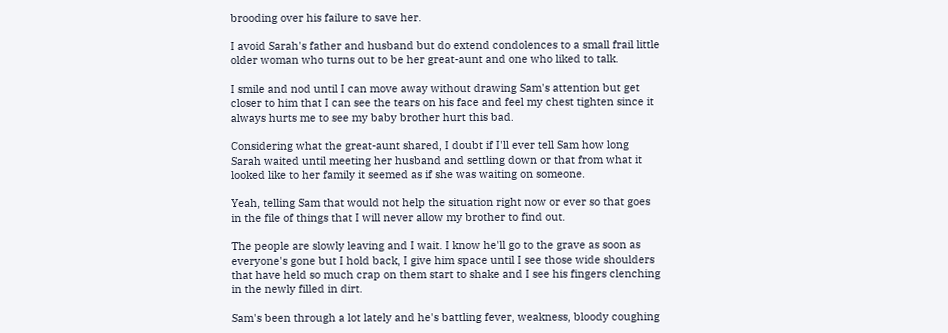brooding over his failure to save her.

I avoid Sarah's father and husband but do extend condolences to a small frail little older woman who turns out to be her great-aunt and one who liked to talk.

I smile and nod until I can move away without drawing Sam's attention but get closer to him that I can see the tears on his face and feel my chest tighten since it always hurts me to see my baby brother hurt this bad.

Considering what the great-aunt shared, I doubt if I'll ever tell Sam how long Sarah waited until meeting her husband and settling down or that from what it looked like to her family it seemed as if she was waiting on someone.

Yeah, telling Sam that would not help the situation right now or ever so that goes in the file of things that I will never allow my brother to find out.

The people are slowly leaving and I wait. I know he'll go to the grave as soon as everyone's gone but I hold back, I give him space until I see those wide shoulders that have held so much crap on them start to shake and I see his fingers clenching in the newly filled in dirt.

Sam's been through a lot lately and he's battling fever, weakness, bloody coughing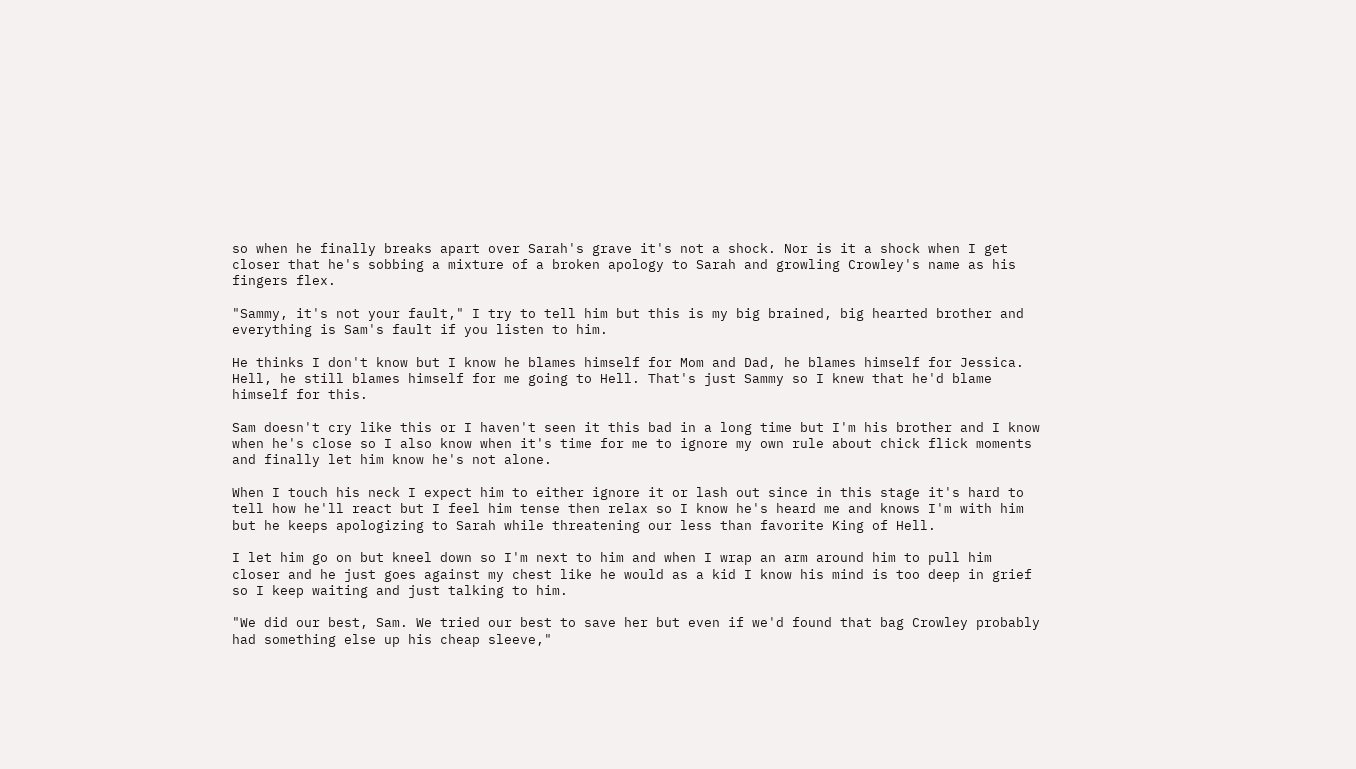so when he finally breaks apart over Sarah's grave it's not a shock. Nor is it a shock when I get closer that he's sobbing a mixture of a broken apology to Sarah and growling Crowley's name as his fingers flex.

"Sammy, it's not your fault," I try to tell him but this is my big brained, big hearted brother and everything is Sam's fault if you listen to him.

He thinks I don't know but I know he blames himself for Mom and Dad, he blames himself for Jessica. Hell, he still blames himself for me going to Hell. That's just Sammy so I knew that he'd blame himself for this.

Sam doesn't cry like this or I haven't seen it this bad in a long time but I'm his brother and I know when he's close so I also know when it's time for me to ignore my own rule about chick flick moments and finally let him know he's not alone.

When I touch his neck I expect him to either ignore it or lash out since in this stage it's hard to tell how he'll react but I feel him tense then relax so I know he's heard me and knows I'm with him but he keeps apologizing to Sarah while threatening our less than favorite King of Hell.

I let him go on but kneel down so I'm next to him and when I wrap an arm around him to pull him closer and he just goes against my chest like he would as a kid I know his mind is too deep in grief so I keep waiting and just talking to him.

"We did our best, Sam. We tried our best to save her but even if we'd found that bag Crowley probably had something else up his cheap sleeve,"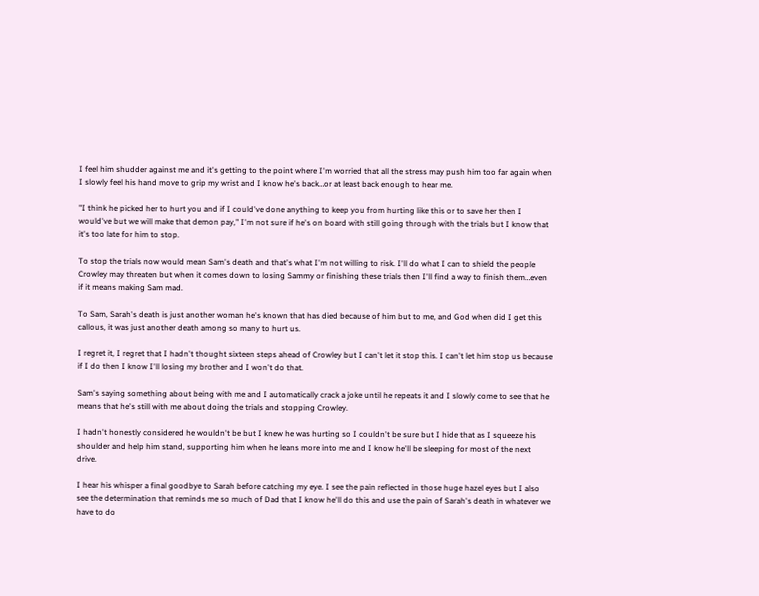I feel him shudder against me and it's getting to the point where I'm worried that all the stress may push him too far again when I slowly feel his hand move to grip my wrist and I know he's back…or at least back enough to hear me.

"I think he picked her to hurt you and if I could've done anything to keep you from hurting like this or to save her then I would've but we will make that demon pay," I'm not sure if he's on board with still going through with the trials but I know that it's too late for him to stop.

To stop the trials now would mean Sam's death and that's what I'm not willing to risk. I'll do what I can to shield the people Crowley may threaten but when it comes down to losing Sammy or finishing these trials then I'll find a way to finish them…even if it means making Sam mad.

To Sam, Sarah's death is just another woman he's known that has died because of him but to me, and God when did I get this callous, it was just another death among so many to hurt us.

I regret it, I regret that I hadn't thought sixteen steps ahead of Crowley but I can't let it stop this. I can't let him stop us because if I do then I know I'll losing my brother and I won't do that.

Sam's saying something about being with me and I automatically crack a joke until he repeats it and I slowly come to see that he means that he's still with me about doing the trials and stopping Crowley.

I hadn't honestly considered he wouldn't be but I knew he was hurting so I couldn't be sure but I hide that as I squeeze his shoulder and help him stand, supporting him when he leans more into me and I know he'll be sleeping for most of the next drive.

I hear his whisper a final goodbye to Sarah before catching my eye. I see the pain reflected in those huge hazel eyes but I also see the determination that reminds me so much of Dad that I know he'll do this and use the pain of Sarah's death in whatever we have to do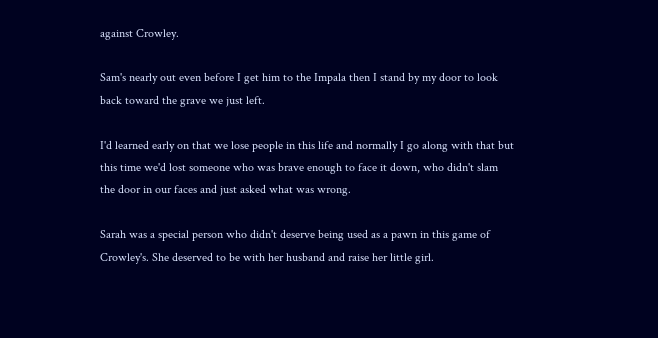against Crowley.

Sam's nearly out even before I get him to the Impala then I stand by my door to look back toward the grave we just left.

I'd learned early on that we lose people in this life and normally I go along with that but this time we'd lost someone who was brave enough to face it down, who didn't slam the door in our faces and just asked what was wrong.

Sarah was a special person who didn't deserve being used as a pawn in this game of Crowley's. She deserved to be with her husband and raise her little girl.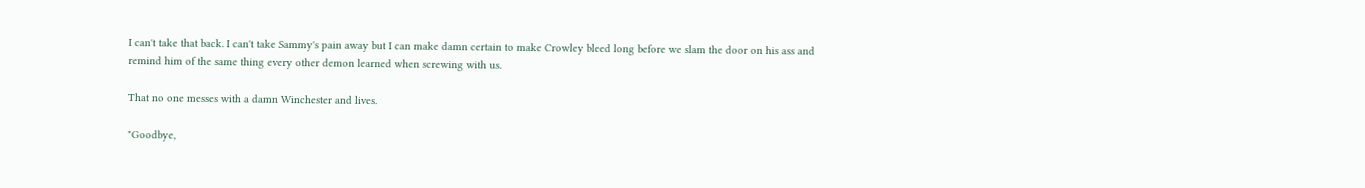I can't take that back. I can't take Sammy's pain away but I can make damn certain to make Crowley bleed long before we slam the door on his ass and remind him of the same thing every other demon learned when screwing with us.

That no one messes with a damn Winchester and lives.

"Goodbye,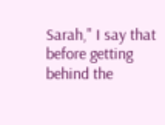Sarah," I say that before getting behind the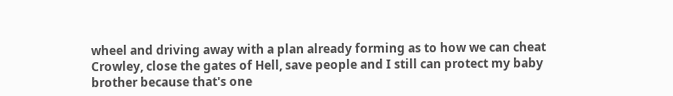wheel and driving away with a plan already forming as to how we can cheat Crowley, close the gates of Hell, save people and I still can protect my baby brother because that's one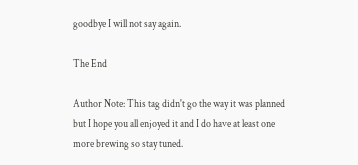goodbye I will not say again.

The End

Author Note: This tag didn't go the way it was planned but I hope you all enjoyed it and I do have at least one more brewing so stay tuned.